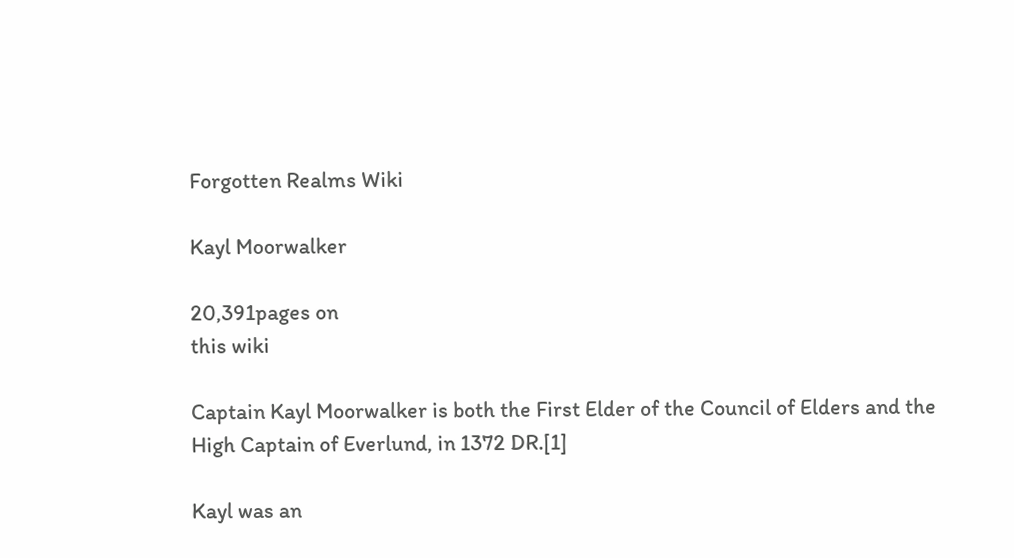Forgotten Realms Wiki

Kayl Moorwalker

20,391pages on
this wiki

Captain Kayl Moorwalker is both the First Elder of the Council of Elders and the High Captain of Everlund, in 1372 DR.[1]

Kayl was an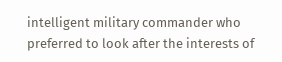intelligent military commander who preferred to look after the interests of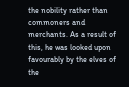the nobility rather than commoners and merchants. As a result of this, he was looked upon favourably by the elves of the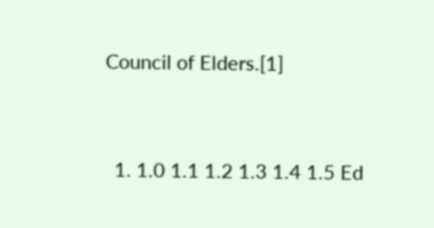Council of Elders.[1]


  1. 1.0 1.1 1.2 1.3 1.4 1.5 Ed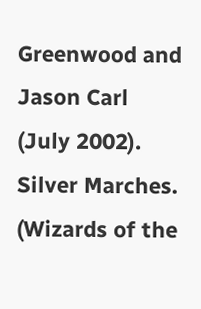Greenwood and Jason Carl (July 2002). Silver Marches. (Wizards of the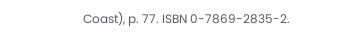Coast), p. 77. ISBN 0-7869-2835-2.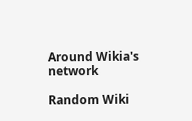Around Wikia's network

Random Wiki